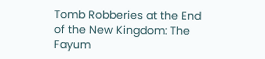Tomb Robberies at the End of the New Kingdom: The Fayum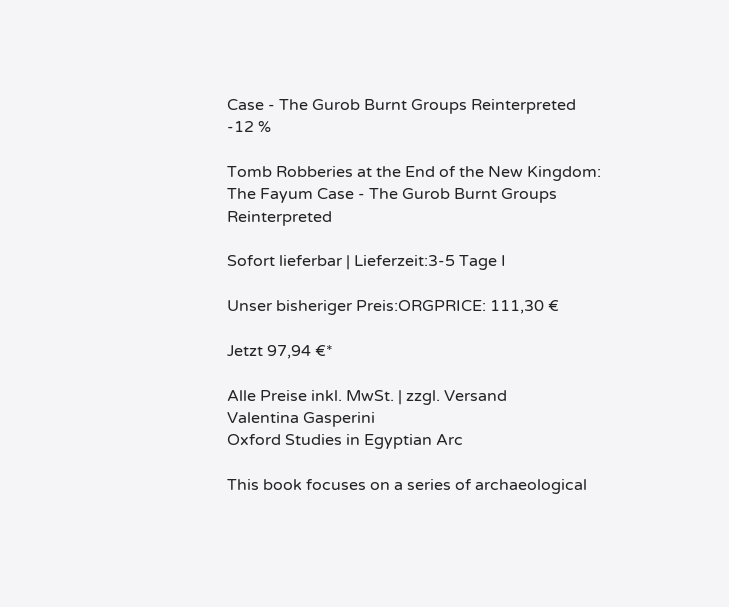Case - The Gurob Burnt Groups Reinterpreted
-12 %

Tomb Robberies at the End of the New Kingdom: The Fayum Case - The Gurob Burnt Groups Reinterpreted

Sofort lieferbar | Lieferzeit:3-5 Tage I

Unser bisheriger Preis:ORGPRICE: 111,30 €

Jetzt 97,94 €*

Alle Preise inkl. MwSt. | zzgl. Versand
Valentina Gasperini
Oxford Studies in Egyptian Arc

This book focuses on a series of archaeological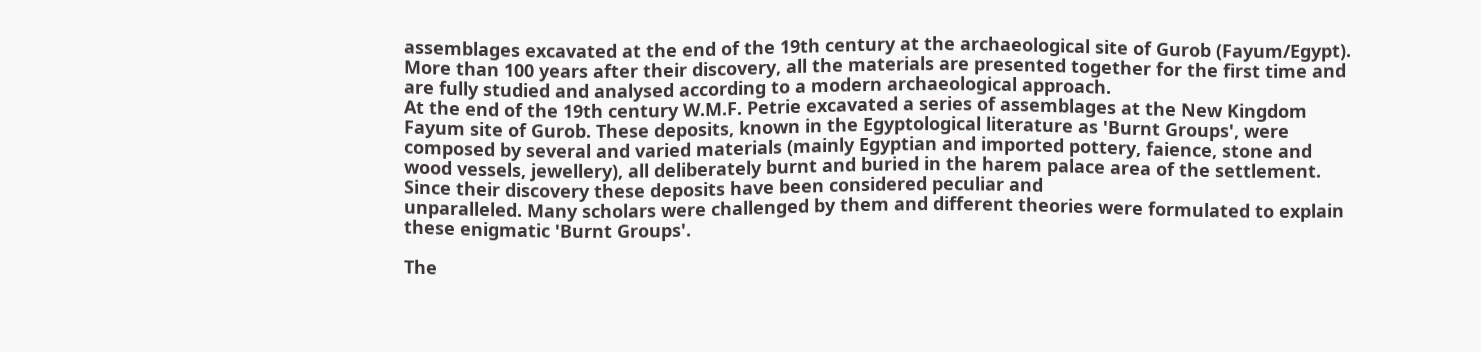assemblages excavated at the end of the 19th century at the archaeological site of Gurob (Fayum/Egypt). More than 100 years after their discovery, all the materials are presented together for the first time and are fully studied and analysed according to a modern archaeological approach.
At the end of the 19th century W.M.F. Petrie excavated a series of assemblages at the New Kingdom Fayum site of Gurob. These deposits, known in the Egyptological literature as 'Burnt Groups', were composed by several and varied materials (mainly Egyptian and imported pottery, faience, stone and wood vessels, jewellery), all deliberately burnt and buried in the harem palace area of the settlement. Since their discovery these deposits have been considered peculiar and
unparalleled. Many scholars were challenged by them and different theories were formulated to explain these enigmatic 'Burnt Groups'.

The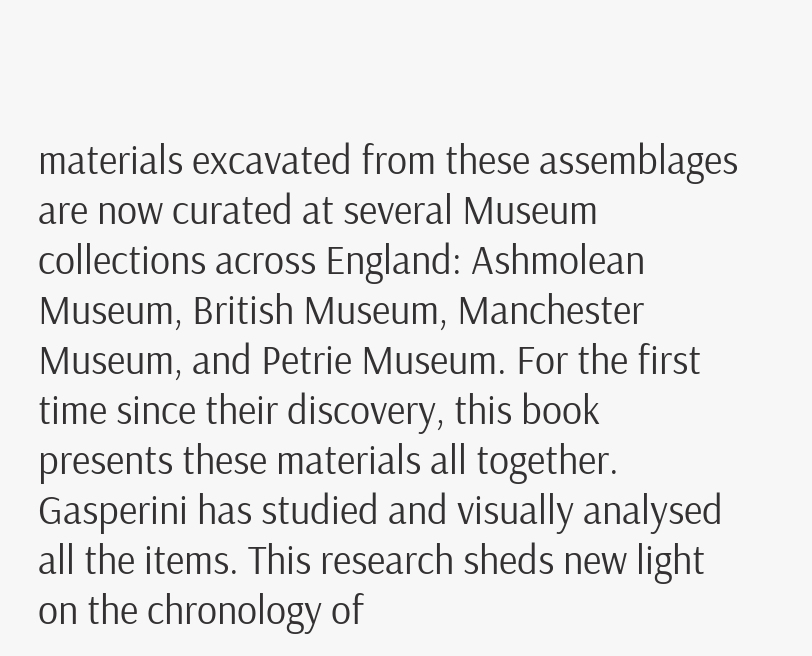materials excavated from these assemblages are now curated at several Museum collections across England: Ashmolean Museum, British Museum, Manchester Museum, and Petrie Museum. For the first time since their discovery, this book presents these materials all together. Gasperini has studied and visually analysed all the items. This research sheds new light on the chronology of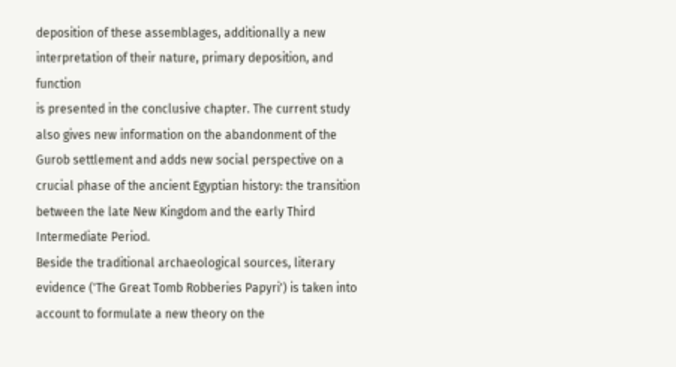deposition of these assemblages, additionally a new interpretation of their nature, primary deposition, and function
is presented in the conclusive chapter. The current study also gives new information on the abandonment of the Gurob settlement and adds new social perspective on a crucial phase of the ancient Egyptian history: the transition between the late New Kingdom and the early Third Intermediate Period.
Beside the traditional archaeological sources, literary evidence ('The Great Tomb Robberies Papyri') is taken into account to formulate a new theory on the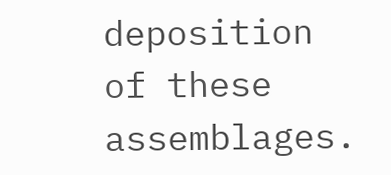deposition of these assemblages.